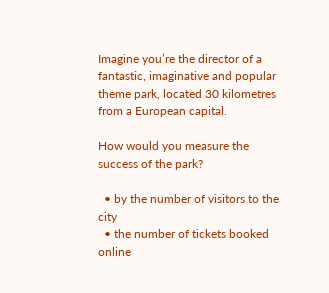Imagine you’re the director of a fantastic, imaginative and popular theme park, located 30 kilometres from a European capital.

How would you measure the success of the park?

  • by the number of visitors to the city
  • the number of tickets booked online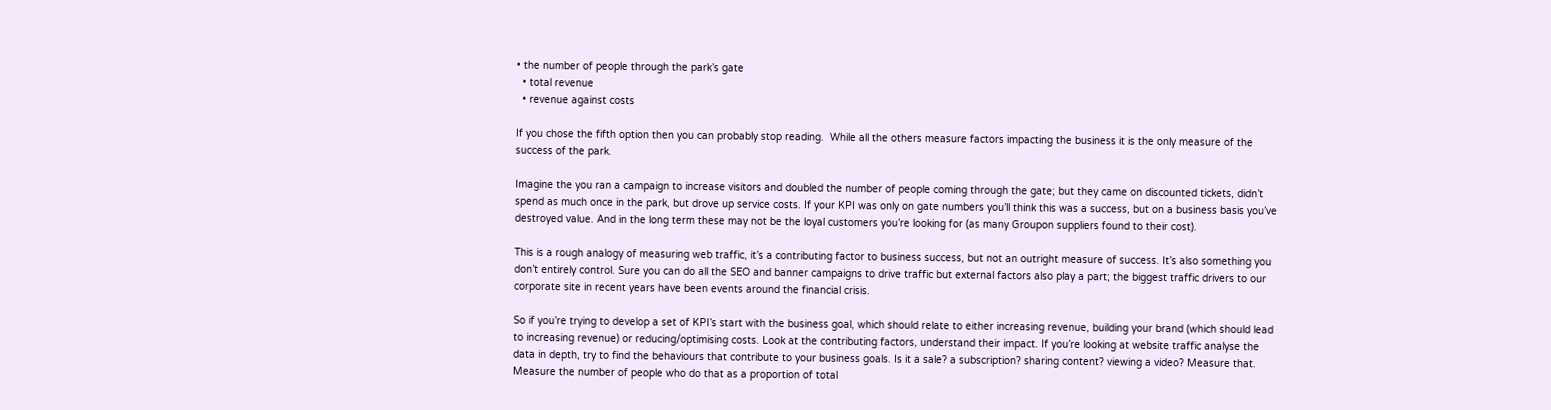• the number of people through the park’s gate
  • total revenue
  • revenue against costs

If you chose the fifth option then you can probably stop reading.  While all the others measure factors impacting the business it is the only measure of the success of the park.

Imagine the you ran a campaign to increase visitors and doubled the number of people coming through the gate; but they came on discounted tickets, didn’t spend as much once in the park, but drove up service costs. If your KPI was only on gate numbers you’ll think this was a success, but on a business basis you’ve destroyed value. And in the long term these may not be the loyal customers you’re looking for (as many Groupon suppliers found to their cost).

This is a rough analogy of measuring web traffic, it’s a contributing factor to business success, but not an outright measure of success. It’s also something you don’t entirely control. Sure you can do all the SEO and banner campaigns to drive traffic but external factors also play a part; the biggest traffic drivers to our corporate site in recent years have been events around the financial crisis.

So if you’re trying to develop a set of KPI’s start with the business goal, which should relate to either increasing revenue, building your brand (which should lead to increasing revenue) or reducing/optimising costs. Look at the contributing factors, understand their impact. If you’re looking at website traffic analyse the data in depth, try to find the behaviours that contribute to your business goals. Is it a sale? a subscription? sharing content? viewing a video? Measure that. Measure the number of people who do that as a proportion of total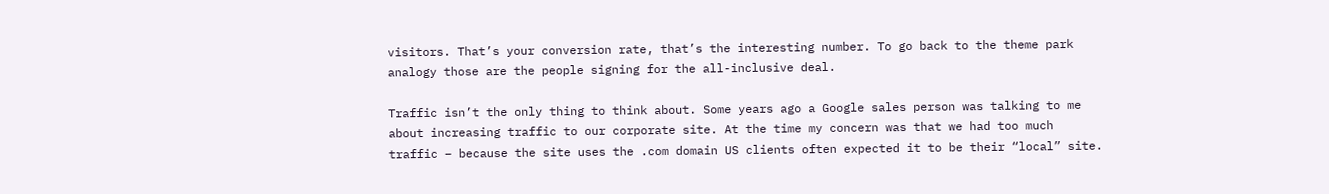visitors. That’s your conversion rate, that’s the interesting number. To go back to the theme park analogy those are the people signing for the all-inclusive deal.

Traffic isn’t the only thing to think about. Some years ago a Google sales person was talking to me about increasing traffic to our corporate site. At the time my concern was that we had too much traffic – because the site uses the .com domain US clients often expected it to be their “local” site.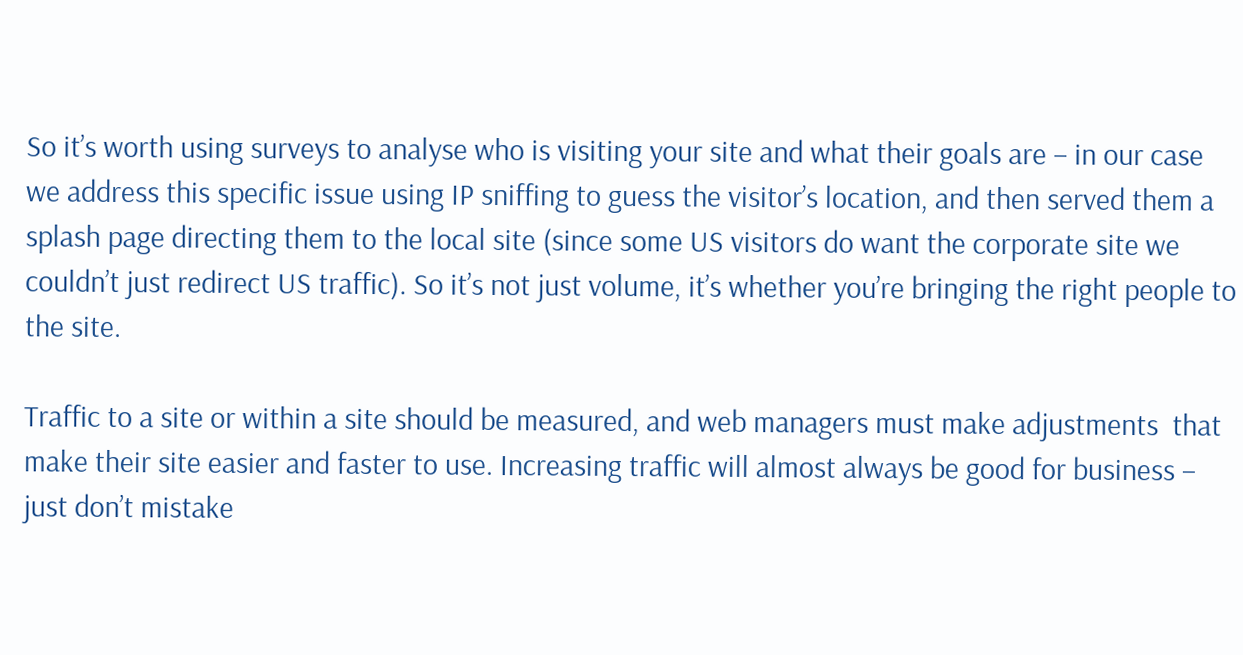So it’s worth using surveys to analyse who is visiting your site and what their goals are – in our case we address this specific issue using IP sniffing to guess the visitor’s location, and then served them a splash page directing them to the local site (since some US visitors do want the corporate site we couldn’t just redirect US traffic). So it’s not just volume, it’s whether you’re bringing the right people to the site.

Traffic to a site or within a site should be measured, and web managers must make adjustments  that make their site easier and faster to use. Increasing traffic will almost always be good for business – just don’t mistake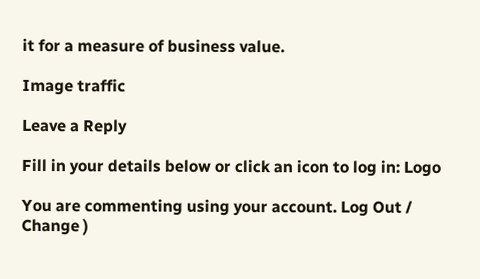it for a measure of business value.

Image traffic

Leave a Reply

Fill in your details below or click an icon to log in: Logo

You are commenting using your account. Log Out /  Change )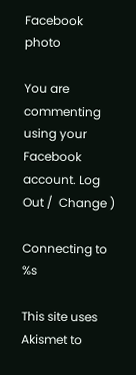Facebook photo

You are commenting using your Facebook account. Log Out /  Change )

Connecting to %s

This site uses Akismet to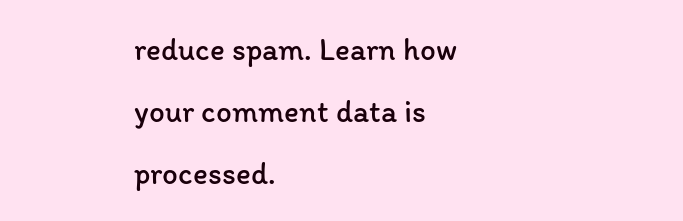reduce spam. Learn how your comment data is processed.